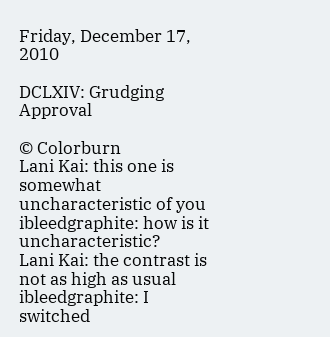Friday, December 17, 2010

DCLXIV: Grudging Approval

© Colorburn
Lani Kai: this one is somewhat uncharacteristic of you
ibleedgraphite: how is it uncharacteristic?
Lani Kai: the contrast is not as high as usual
ibleedgraphite: I switched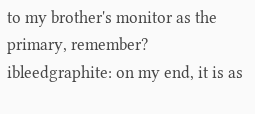to my brother's monitor as the primary, remember?
ibleedgraphite: on my end, it is as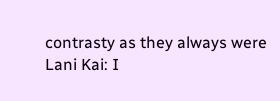contrasty as they always were
Lani Kai: I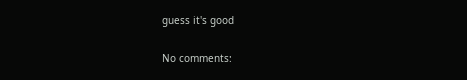guess it's good

No comments: